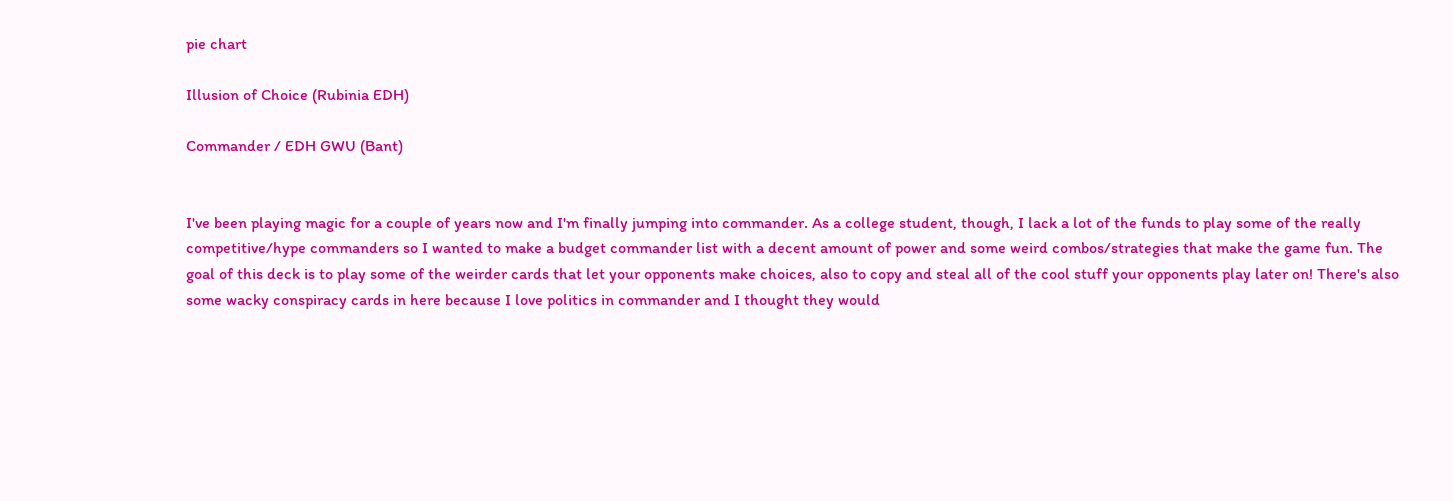pie chart

Illusion of Choice (Rubinia EDH)

Commander / EDH GWU (Bant)


I've been playing magic for a couple of years now and I'm finally jumping into commander. As a college student, though, I lack a lot of the funds to play some of the really competitive/hype commanders so I wanted to make a budget commander list with a decent amount of power and some weird combos/strategies that make the game fun. The goal of this deck is to play some of the weirder cards that let your opponents make choices, also to copy and steal all of the cool stuff your opponents play later on! There's also some wacky conspiracy cards in here because I love politics in commander and I thought they would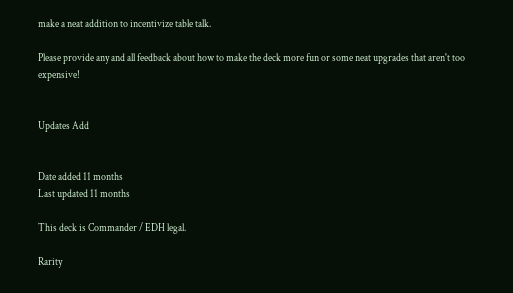make a neat addition to incentivize table talk.

Please provide any and all feedback about how to make the deck more fun or some neat upgrades that aren't too expensive!


Updates Add


Date added 11 months
Last updated 11 months

This deck is Commander / EDH legal.

Rarity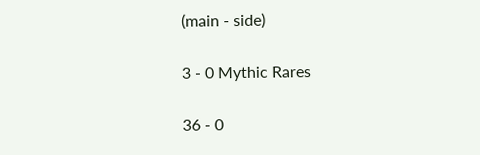(main - side)

3 - 0 Mythic Rares

36 - 0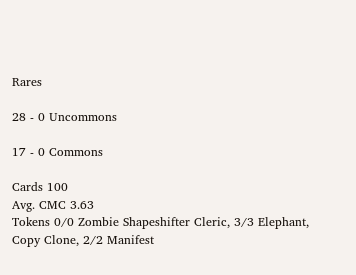Rares

28 - 0 Uncommons

17 - 0 Commons

Cards 100
Avg. CMC 3.63
Tokens 0/0 Zombie Shapeshifter Cleric, 3/3 Elephant, Copy Clone, 2/2 Manifest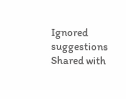Ignored suggestions
Shared with